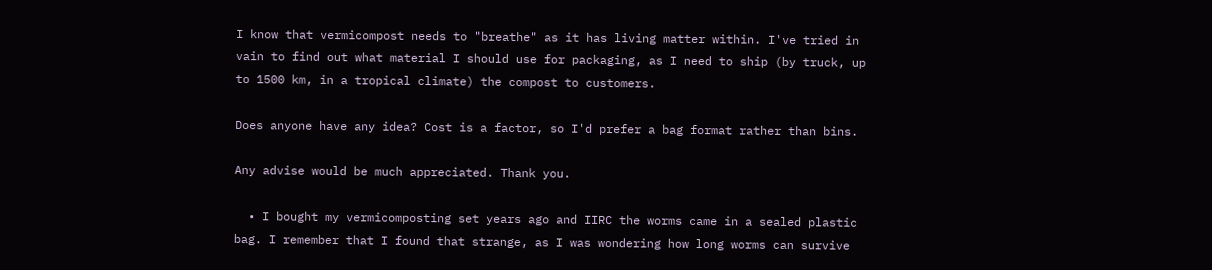I know that vermicompost needs to "breathe" as it has living matter within. I've tried in vain to find out what material I should use for packaging, as I need to ship (by truck, up to 1500 km, in a tropical climate) the compost to customers.

Does anyone have any idea? Cost is a factor, so I'd prefer a bag format rather than bins.

Any advise would be much appreciated. Thank you.

  • I bought my vermicomposting set years ago and IIRC the worms came in a sealed plastic bag. I remember that I found that strange, as I was wondering how long worms can survive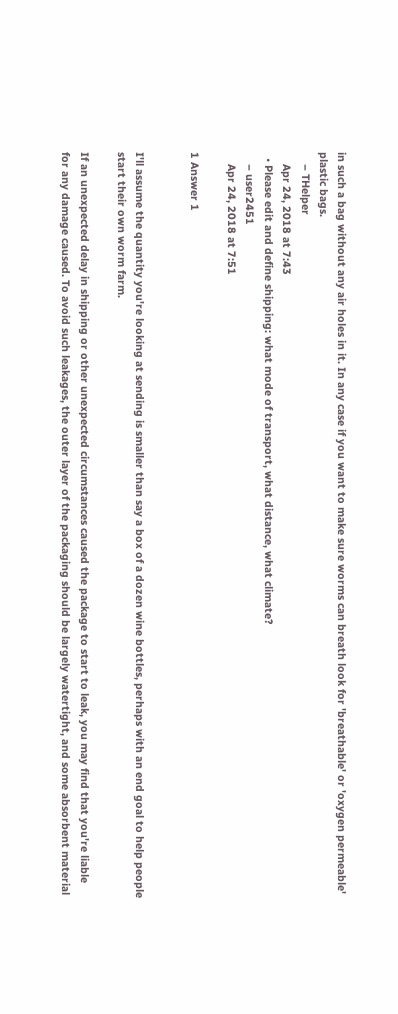in such a bag without any air holes in it. In any case if you want to make sure worms can breath look for 'breathable' or 'oxygen permeable' plastic bags.
    – THelper
    Apr 24, 2018 at 7:43
  • Please edit and define shipping: what mode of transport, what distance, what climate?
    – user2451
    Apr 24, 2018 at 7:51

1 Answer 1


I'll assume the quantity you're looking at sending is smaller than say a box of a dozen wine bottles, perhaps with an end goal to help people start their own worm farm.

If an unexpected delay in shipping or other unexpected circumstances caused the package to start to leak, you may find that you're liable for any damage caused. To avoid such leakages, the outer layer of the packaging should be largely watertight, and some absorbent material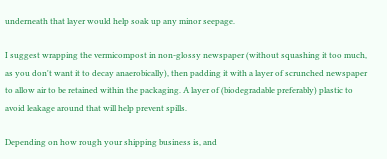underneath that layer would help soak up any minor seepage.

I suggest wrapping the vermicompost in non-glossy newspaper (without squashing it too much, as you don't want it to decay anaerobically), then padding it with a layer of scrunched newspaper to allow air to be retained within the packaging. A layer of (biodegradable preferably) plastic to avoid leakage around that will help prevent spills.

Depending on how rough your shipping business is, and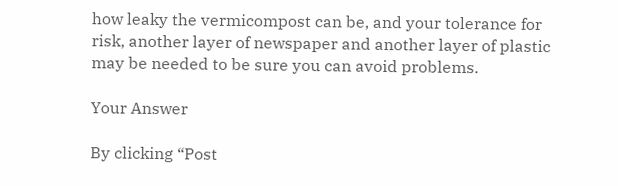how leaky the vermicompost can be, and your tolerance for risk, another layer of newspaper and another layer of plastic may be needed to be sure you can avoid problems.

Your Answer

By clicking “Post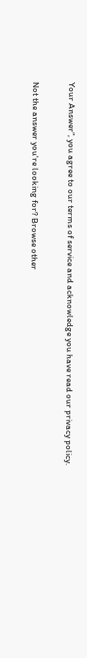Your Answer”, you agree to our terms of service and acknowledge you have read our privacy policy.

Not the answer you're looking for? Browse other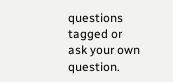questions tagged or ask your own question.